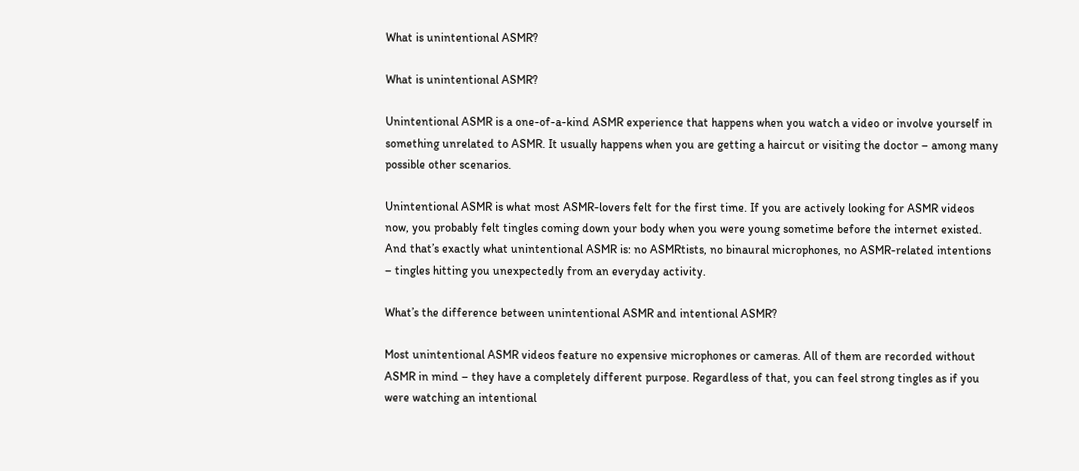What is unintentional ASMR?

What is unintentional ASMR?

Unintentional ASMR is a one-of-a-kind ASMR experience that happens when you watch a video or involve yourself in something unrelated to ASMR. It usually happens when you are getting a haircut or visiting the doctor – among many possible other scenarios.

Unintentional ASMR is what most ASMR-lovers felt for the first time. If you are actively looking for ASMR videos now, you probably felt tingles coming down your body when you were young sometime before the internet existed. And that’s exactly what unintentional ASMR is: no ASMRtists, no binaural microphones, no ASMR-related intentions – tingles hitting you unexpectedly from an everyday activity.

What’s the difference between unintentional ASMR and intentional ASMR?

Most unintentional ASMR videos feature no expensive microphones or cameras. All of them are recorded without ASMR in mind – they have a completely different purpose. Regardless of that, you can feel strong tingles as if you were watching an intentional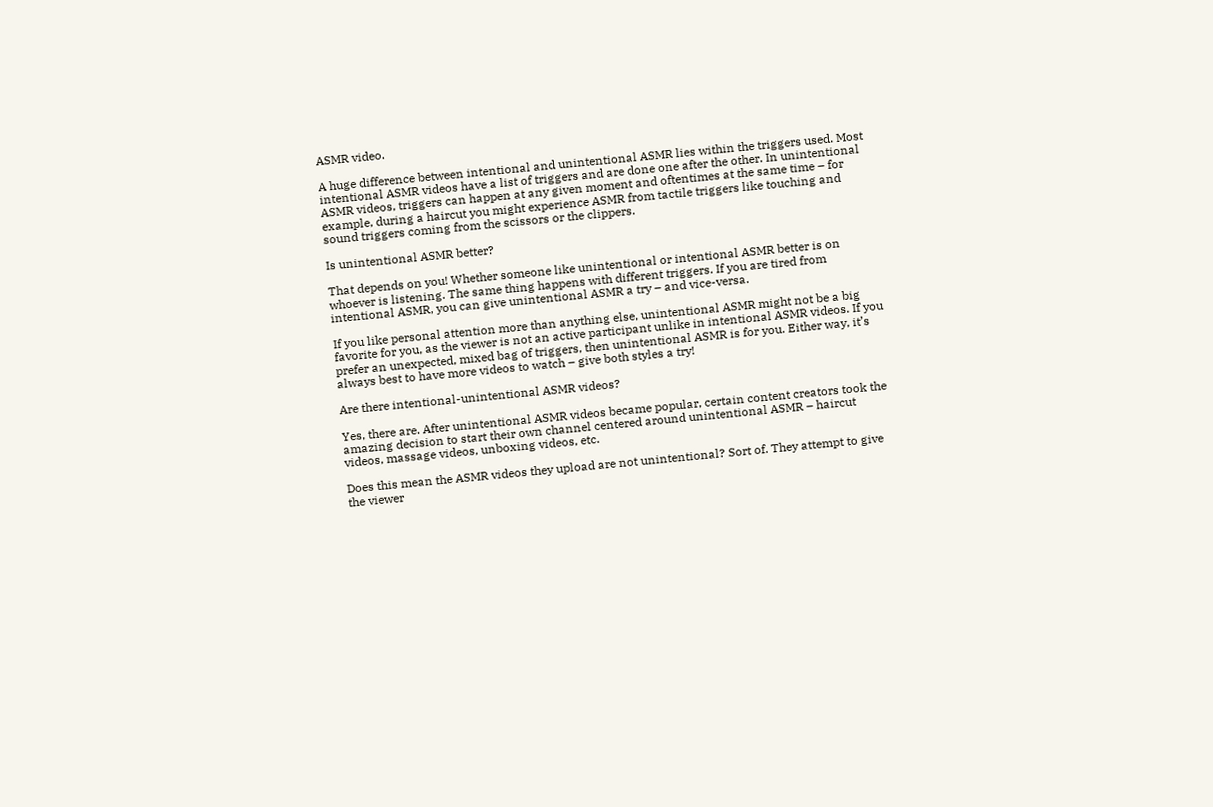ASMR video.

A huge difference between intentional and unintentional ASMR lies within the triggers used. Most intentional ASMR videos have a list of triggers and are done one after the other. In unintentional ASMR videos, triggers can happen at any given moment and oftentimes at the same time – for example, during a haircut you might experience ASMR from tactile triggers like touching and sound triggers coming from the scissors or the clippers.

Is unintentional ASMR better?

That depends on you! Whether someone like unintentional or intentional ASMR better is on whoever is listening. The same thing happens with different triggers. If you are tired from intentional ASMR, you can give unintentional ASMR a try – and vice-versa.

If you like personal attention more than anything else, unintentional ASMR might not be a big favorite for you, as the viewer is not an active participant unlike in intentional ASMR videos. If you prefer an unexpected, mixed bag of triggers, then unintentional ASMR is for you. Either way, it’s always best to have more videos to watch – give both styles a try!

Are there intentional-unintentional ASMR videos?

Yes, there are. After unintentional ASMR videos became popular, certain content creators took the amazing decision to start their own channel centered around unintentional ASMR – haircut videos, massage videos, unboxing videos, etc.

Does this mean the ASMR videos they upload are not unintentional? Sort of. They attempt to give the viewer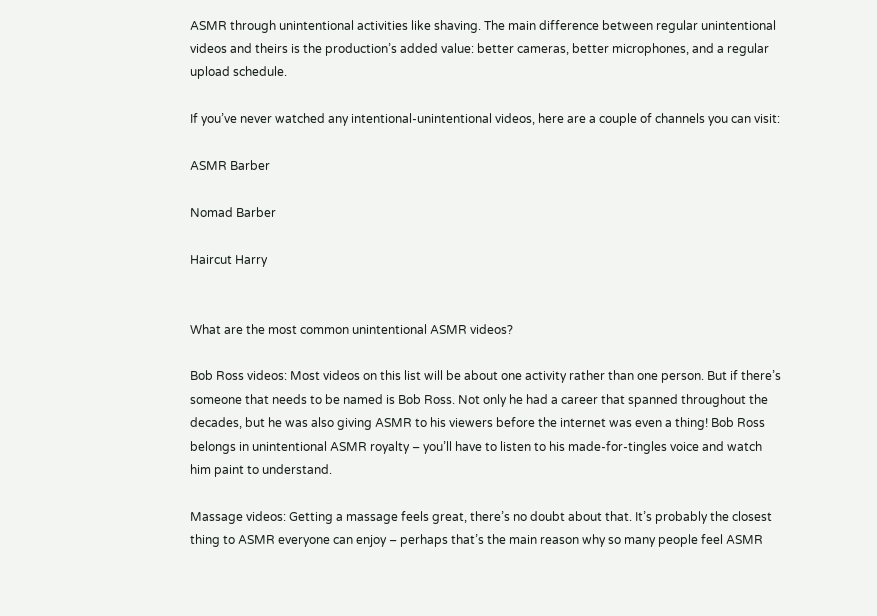ASMR through unintentional activities like shaving. The main difference between regular unintentional videos and theirs is the production’s added value: better cameras, better microphones, and a regular upload schedule.

If you’ve never watched any intentional-unintentional videos, here are a couple of channels you can visit:

ASMR Barber

Nomad Barber

Haircut Harry


What are the most common unintentional ASMR videos?

Bob Ross videos: Most videos on this list will be about one activity rather than one person. But if there’s someone that needs to be named is Bob Ross. Not only he had a career that spanned throughout the decades, but he was also giving ASMR to his viewers before the internet was even a thing! Bob Ross belongs in unintentional ASMR royalty – you’ll have to listen to his made-for-tingles voice and watch him paint to understand.

Massage videos: Getting a massage feels great, there’s no doubt about that. It’s probably the closest thing to ASMR everyone can enjoy – perhaps that’s the main reason why so many people feel ASMR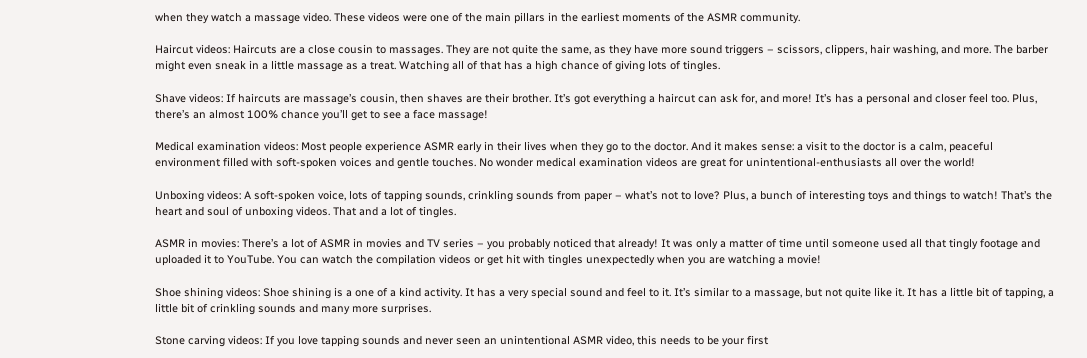when they watch a massage video. These videos were one of the main pillars in the earliest moments of the ASMR community.

Haircut videos: Haircuts are a close cousin to massages. They are not quite the same, as they have more sound triggers – scissors, clippers, hair washing, and more. The barber might even sneak in a little massage as a treat. Watching all of that has a high chance of giving lots of tingles.

Shave videos: If haircuts are massage’s cousin, then shaves are their brother. It’s got everything a haircut can ask for, and more! It’s has a personal and closer feel too. Plus, there’s an almost 100% chance you’ll get to see a face massage!

Medical examination videos: Most people experience ASMR early in their lives when they go to the doctor. And it makes sense: a visit to the doctor is a calm, peaceful environment filled with soft-spoken voices and gentle touches. No wonder medical examination videos are great for unintentional-enthusiasts all over the world!

Unboxing videos: A soft-spoken voice, lots of tapping sounds, crinkling sounds from paper – what’s not to love? Plus, a bunch of interesting toys and things to watch! That’s the heart and soul of unboxing videos. That and a lot of tingles.

ASMR in movies: There’s a lot of ASMR in movies and TV series – you probably noticed that already! It was only a matter of time until someone used all that tingly footage and uploaded it to YouTube. You can watch the compilation videos or get hit with tingles unexpectedly when you are watching a movie!

Shoe shining videos: Shoe shining is a one of a kind activity. It has a very special sound and feel to it. It’s similar to a massage, but not quite like it. It has a little bit of tapping, a little bit of crinkling sounds and many more surprises.

Stone carving videos: If you love tapping sounds and never seen an unintentional ASMR video, this needs to be your first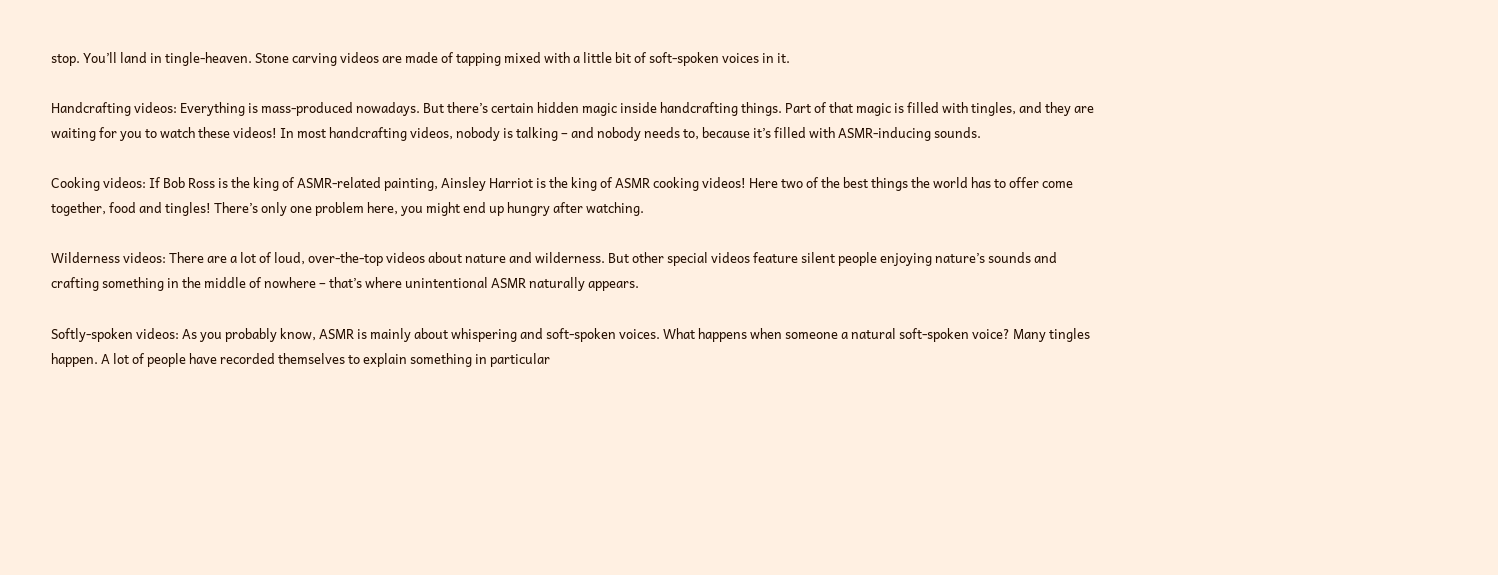stop. You’ll land in tingle-heaven. Stone carving videos are made of tapping mixed with a little bit of soft-spoken voices in it.

Handcrafting videos: Everything is mass-produced nowadays. But there’s certain hidden magic inside handcrafting things. Part of that magic is filled with tingles, and they are waiting for you to watch these videos! In most handcrafting videos, nobody is talking – and nobody needs to, because it’s filled with ASMR-inducing sounds.

Cooking videos: If Bob Ross is the king of ASMR-related painting, Ainsley Harriot is the king of ASMR cooking videos! Here two of the best things the world has to offer come together, food and tingles! There’s only one problem here, you might end up hungry after watching.

Wilderness videos: There are a lot of loud, over-the-top videos about nature and wilderness. But other special videos feature silent people enjoying nature’s sounds and crafting something in the middle of nowhere – that’s where unintentional ASMR naturally appears.

Softly-spoken videos: As you probably know, ASMR is mainly about whispering and soft-spoken voices. What happens when someone a natural soft-spoken voice? Many tingles happen. A lot of people have recorded themselves to explain something in particular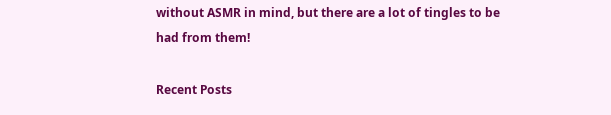without ASMR in mind, but there are a lot of tingles to be had from them!

Recent Posts